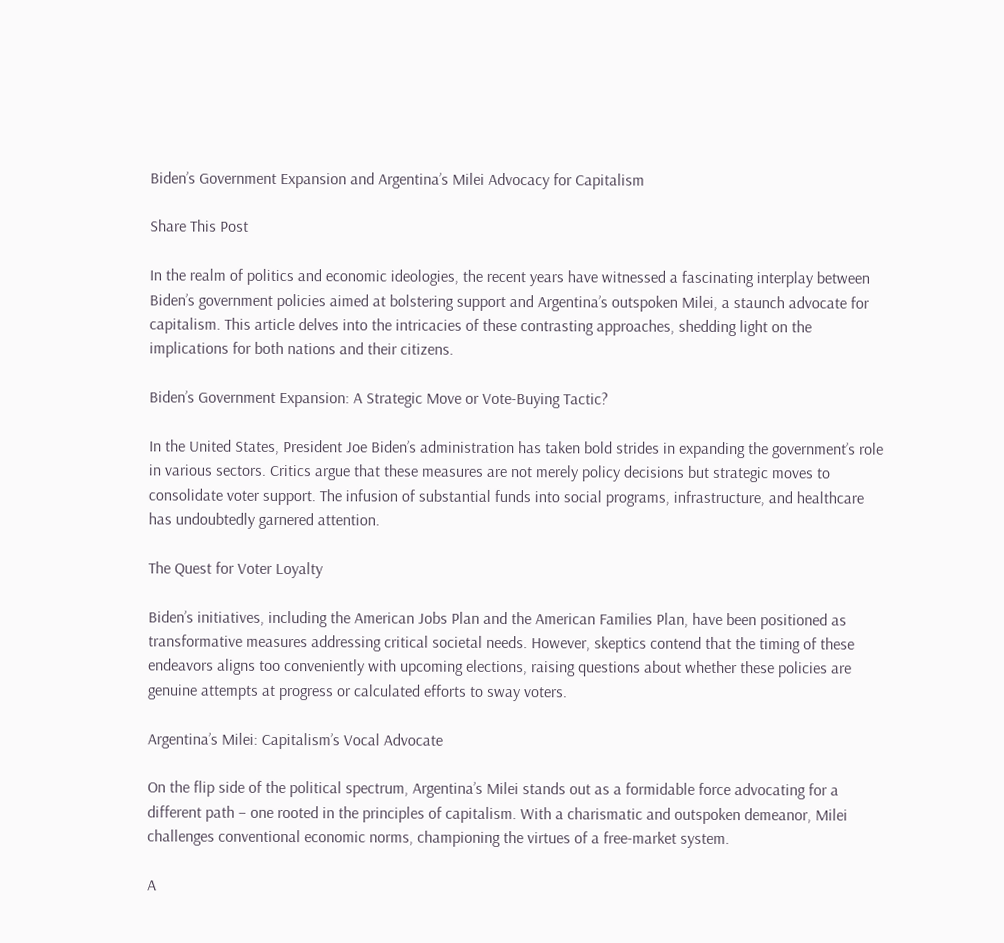Biden’s Government Expansion and Argentina’s Milei Advocacy for Capitalism

Share This Post

In the realm of politics and economic ideologies, the recent years have witnessed a fascinating interplay between Biden’s government policies aimed at bolstering support and Argentina’s outspoken Milei, a staunch advocate for capitalism. This article delves into the intricacies of these contrasting approaches, shedding light on the implications for both nations and their citizens.

Biden’s Government Expansion: A Strategic Move or Vote-Buying Tactic?

In the United States, President Joe Biden’s administration has taken bold strides in expanding the government’s role in various sectors. Critics argue that these measures are not merely policy decisions but strategic moves to consolidate voter support. The infusion of substantial funds into social programs, infrastructure, and healthcare has undoubtedly garnered attention.

The Quest for Voter Loyalty

Biden’s initiatives, including the American Jobs Plan and the American Families Plan, have been positioned as transformative measures addressing critical societal needs. However, skeptics contend that the timing of these endeavors aligns too conveniently with upcoming elections, raising questions about whether these policies are genuine attempts at progress or calculated efforts to sway voters.

Argentina’s Milei: Capitalism’s Vocal Advocate

On the flip side of the political spectrum, Argentina’s Milei stands out as a formidable force advocating for a different path – one rooted in the principles of capitalism. With a charismatic and outspoken demeanor, Milei challenges conventional economic norms, championing the virtues of a free-market system.

A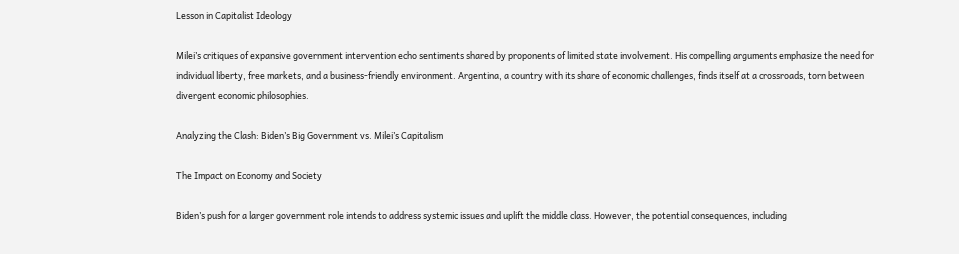Lesson in Capitalist Ideology

Milei’s critiques of expansive government intervention echo sentiments shared by proponents of limited state involvement. His compelling arguments emphasize the need for individual liberty, free markets, and a business-friendly environment. Argentina, a country with its share of economic challenges, finds itself at a crossroads, torn between divergent economic philosophies.

Analyzing the Clash: Biden’s Big Government vs. Milei’s Capitalism

The Impact on Economy and Society

Biden’s push for a larger government role intends to address systemic issues and uplift the middle class. However, the potential consequences, including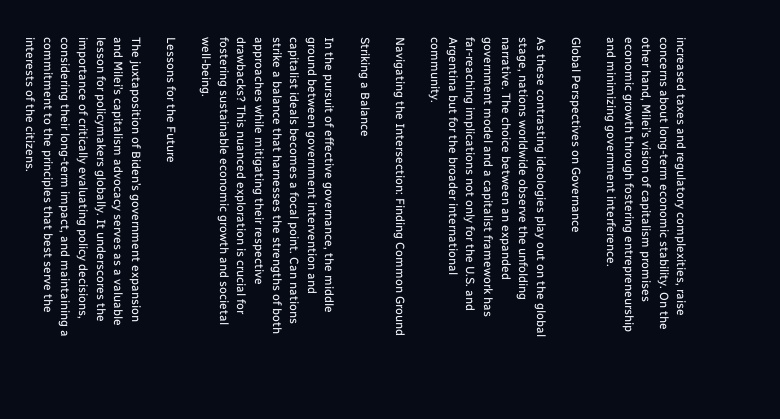increased taxes and regulatory complexities, raise concerns about long-term economic stability. On the other hand, Milei’s vision of capitalism promises economic growth through fostering entrepreneurship and minimizing government interference.

Global Perspectives on Governance

As these contrasting ideologies play out on the global stage, nations worldwide observe the unfolding narrative. The choice between an expanded government model and a capitalist framework has far-reaching implications not only for the U.S. and Argentina but for the broader international community.

Navigating the Intersection: Finding Common Ground

Striking a Balance

In the pursuit of effective governance, the middle ground between government intervention and capitalist ideals becomes a focal point. Can nations strike a balance that harnesses the strengths of both approaches while mitigating their respective drawbacks? This nuanced exploration is crucial for fostering sustainable economic growth and societal well-being.

Lessons for the Future

The juxtaposition of Biden’s government expansion and Milei’s capitalism advocacy serves as a valuable lesson for policymakers globally. It underscores the importance of critically evaluating policy decisions, considering their long-term impact, and maintaining a commitment to the principles that best serve the interests of the citizens.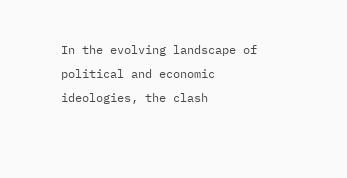In the evolving landscape of political and economic ideologies, the clash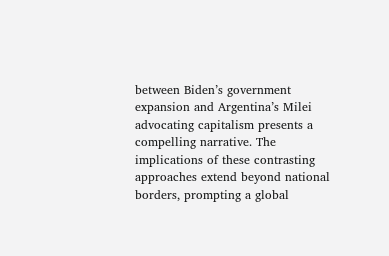between Biden’s government expansion and Argentina’s Milei advocating capitalism presents a compelling narrative. The implications of these contrasting approaches extend beyond national borders, prompting a global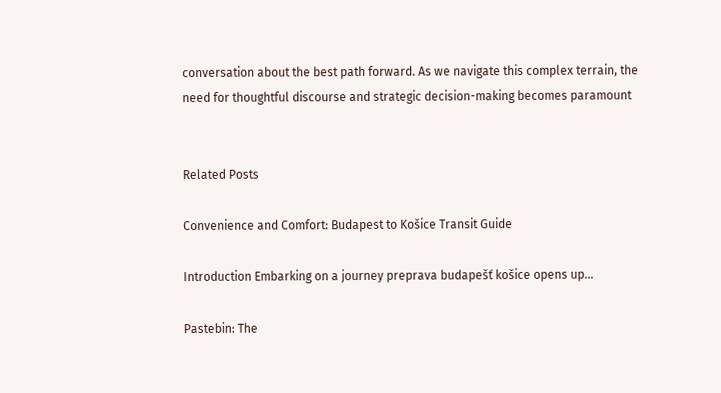conversation about the best path forward. As we navigate this complex terrain, the need for thoughtful discourse and strategic decision-making becomes paramount


Related Posts

Convenience and Comfort: Budapest to Košice Transit Guide

Introduction Embarking on a journey preprava budapešť košice opens up...

Pastebin: The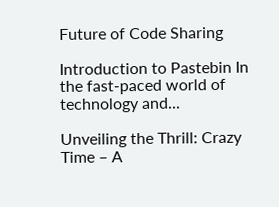Future of Code Sharing

Introduction to Pastebin In the fast-paced world of technology and...

Unveiling the Thrill: Crazy Time – A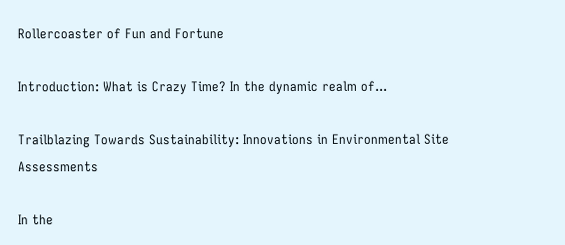Rollercoaster of Fun and Fortune

Introduction: What is Crazy Time? In the dynamic realm of...

Trailblazing Towards Sustainability: Innovations in Environmental Site Assessments

In the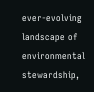ever-evolving landscape of environmental stewardship,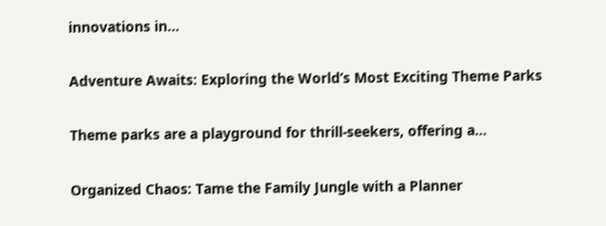innovations in...

Adventure Awaits: Exploring the World’s Most Exciting Theme Parks

Theme parks are a playground for thrill-seekers, offering a...

Organized Chaos: Tame the Family Jungle with a Planner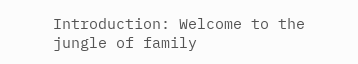Introduction: Welcome to the jungle of family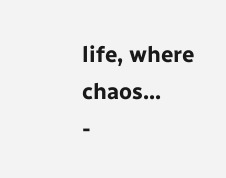life, where chaos...
-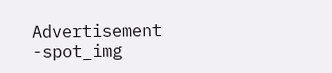Advertisement -spot_img